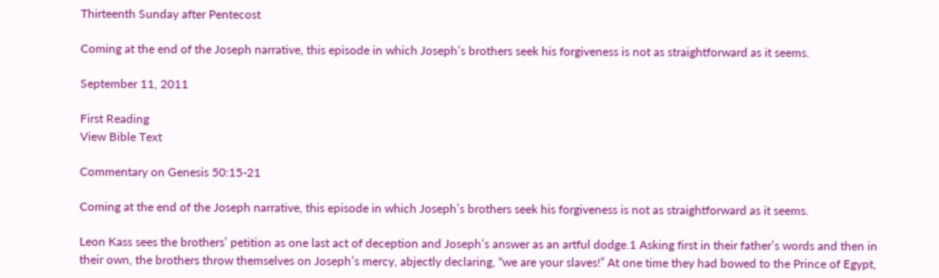Thirteenth Sunday after Pentecost

Coming at the end of the Joseph narrative, this episode in which Joseph’s brothers seek his forgiveness is not as straightforward as it seems.

September 11, 2011

First Reading
View Bible Text

Commentary on Genesis 50:15-21

Coming at the end of the Joseph narrative, this episode in which Joseph’s brothers seek his forgiveness is not as straightforward as it seems.

Leon Kass sees the brothers’ petition as one last act of deception and Joseph’s answer as an artful dodge.1 Asking first in their father’s words and then in their own, the brothers throw themselves on Joseph’s mercy, abjectly declaring, “we are your slaves!” At one time they had bowed to the Prince of Egypt,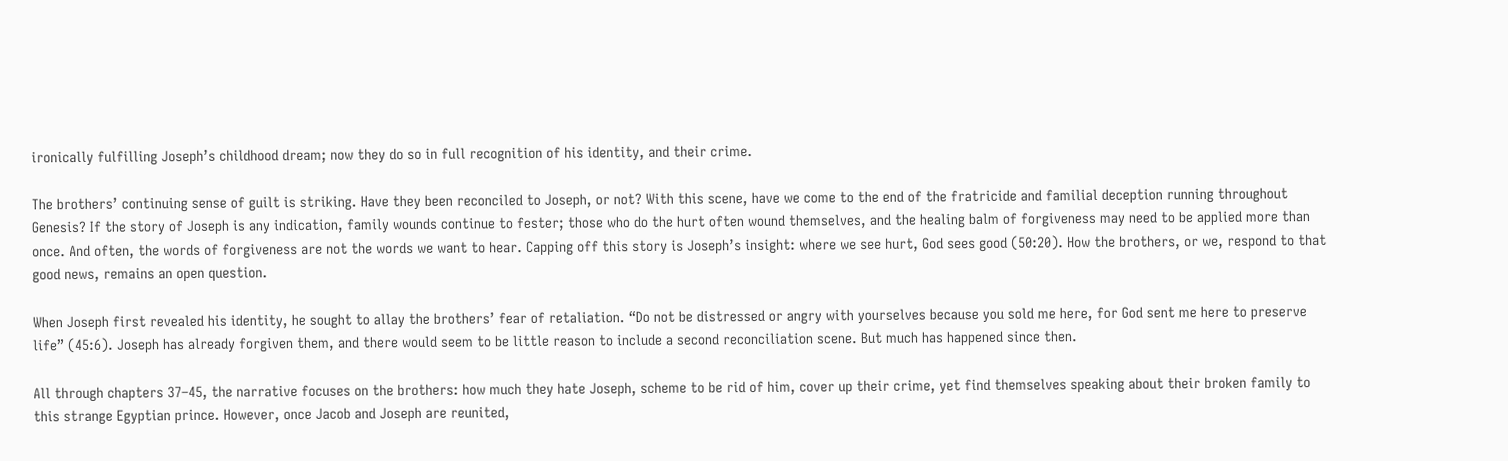ironically fulfilling Joseph’s childhood dream; now they do so in full recognition of his identity, and their crime.

The brothers’ continuing sense of guilt is striking. Have they been reconciled to Joseph, or not? With this scene, have we come to the end of the fratricide and familial deception running throughout Genesis? If the story of Joseph is any indication, family wounds continue to fester; those who do the hurt often wound themselves, and the healing balm of forgiveness may need to be applied more than once. And often, the words of forgiveness are not the words we want to hear. Capping off this story is Joseph’s insight: where we see hurt, God sees good (50:20). How the brothers, or we, respond to that good news, remains an open question.

When Joseph first revealed his identity, he sought to allay the brothers’ fear of retaliation. “Do not be distressed or angry with yourselves because you sold me here, for God sent me here to preserve life” (45:6). Joseph has already forgiven them, and there would seem to be little reason to include a second reconciliation scene. But much has happened since then.

All through chapters 37–45, the narrative focuses on the brothers: how much they hate Joseph, scheme to be rid of him, cover up their crime, yet find themselves speaking about their broken family to this strange Egyptian prince. However, once Jacob and Joseph are reunited,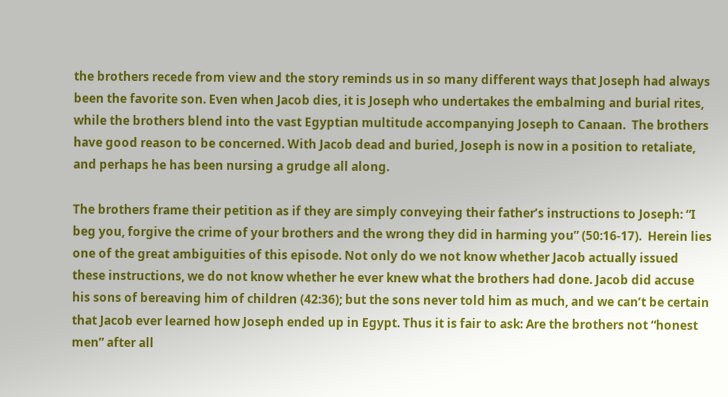the brothers recede from view and the story reminds us in so many different ways that Joseph had always been the favorite son. Even when Jacob dies, it is Joseph who undertakes the embalming and burial rites, while the brothers blend into the vast Egyptian multitude accompanying Joseph to Canaan.  The brothers have good reason to be concerned. With Jacob dead and buried, Joseph is now in a position to retaliate, and perhaps he has been nursing a grudge all along.

The brothers frame their petition as if they are simply conveying their father’s instructions to Joseph: “I beg you, forgive the crime of your brothers and the wrong they did in harming you” (50:16-17).  Herein lies one of the great ambiguities of this episode. Not only do we not know whether Jacob actually issued these instructions, we do not know whether he ever knew what the brothers had done. Jacob did accuse his sons of bereaving him of children (42:36); but the sons never told him as much, and we can’t be certain that Jacob ever learned how Joseph ended up in Egypt. Thus it is fair to ask: Are the brothers not “honest men” after all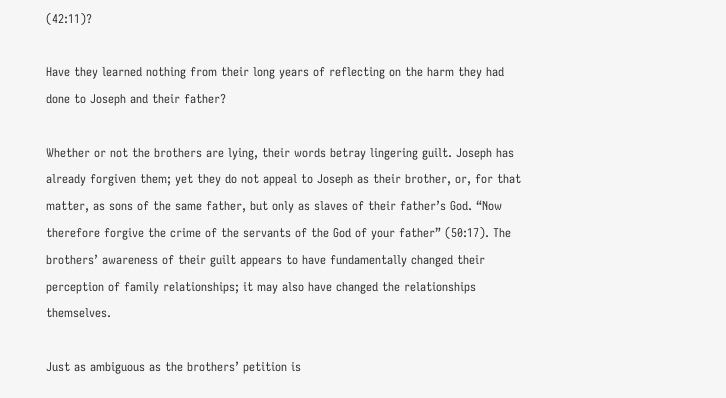(42:11)?

Have they learned nothing from their long years of reflecting on the harm they had done to Joseph and their father?

Whether or not the brothers are lying, their words betray lingering guilt. Joseph has already forgiven them; yet they do not appeal to Joseph as their brother, or, for that matter, as sons of the same father, but only as slaves of their father’s God. “Now therefore forgive the crime of the servants of the God of your father” (50:17). The brothers’ awareness of their guilt appears to have fundamentally changed their perception of family relationships; it may also have changed the relationships themselves.

Just as ambiguous as the brothers’ petition is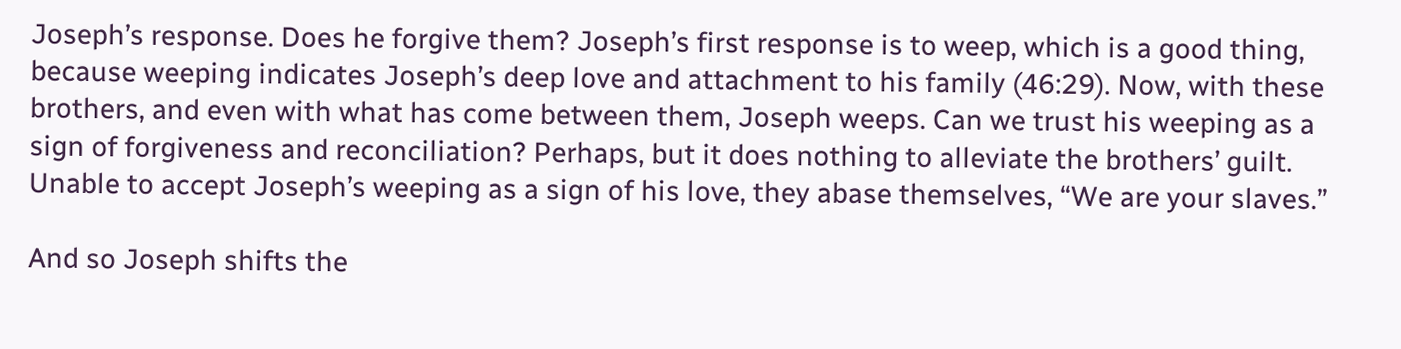Joseph’s response. Does he forgive them? Joseph’s first response is to weep, which is a good thing, because weeping indicates Joseph’s deep love and attachment to his family (46:29). Now, with these brothers, and even with what has come between them, Joseph weeps. Can we trust his weeping as a sign of forgiveness and reconciliation? Perhaps, but it does nothing to alleviate the brothers’ guilt. Unable to accept Joseph’s weeping as a sign of his love, they abase themselves, “We are your slaves.”

And so Joseph shifts the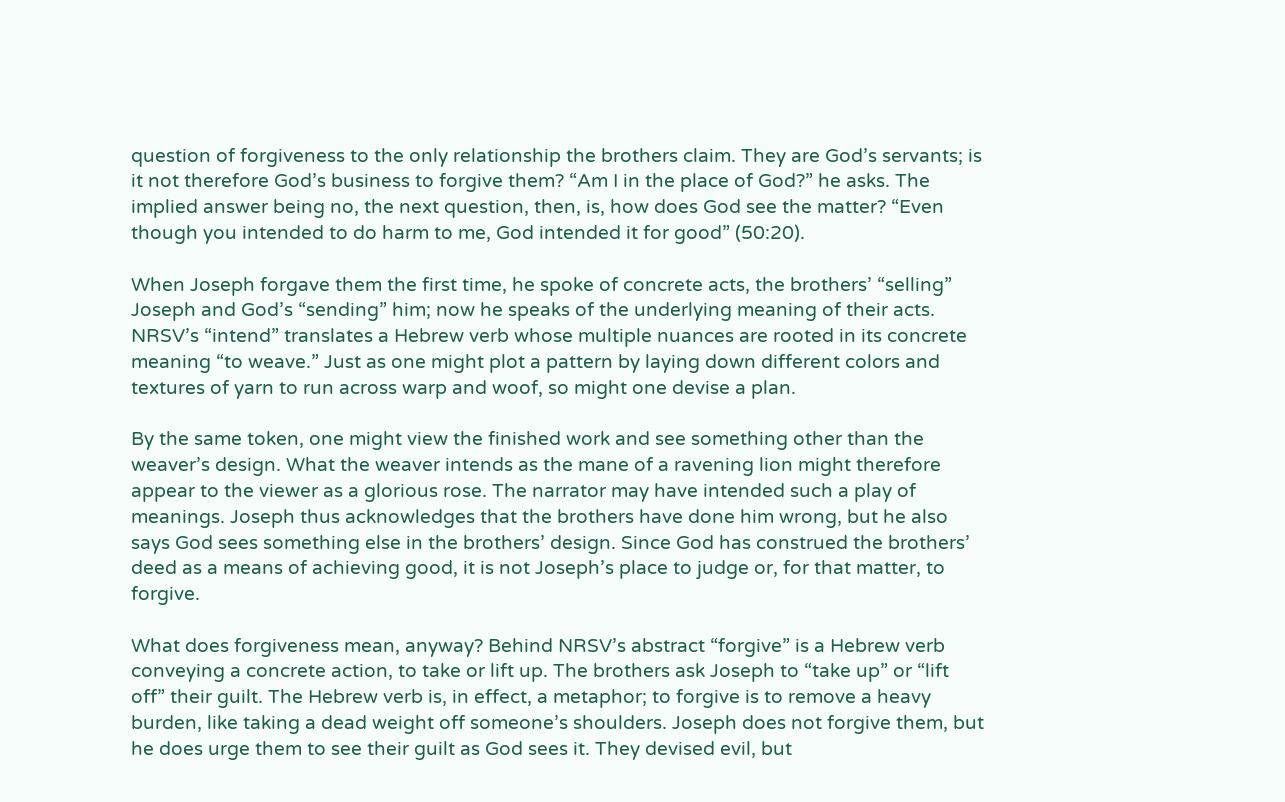question of forgiveness to the only relationship the brothers claim. They are God’s servants; is it not therefore God’s business to forgive them? “Am I in the place of God?” he asks. The implied answer being no, the next question, then, is, how does God see the matter? “Even though you intended to do harm to me, God intended it for good” (50:20).

When Joseph forgave them the first time, he spoke of concrete acts, the brothers’ “selling” Joseph and God’s “sending” him; now he speaks of the underlying meaning of their acts. NRSV’s “intend” translates a Hebrew verb whose multiple nuances are rooted in its concrete meaning “to weave.” Just as one might plot a pattern by laying down different colors and textures of yarn to run across warp and woof, so might one devise a plan.

By the same token, one might view the finished work and see something other than the weaver’s design. What the weaver intends as the mane of a ravening lion might therefore appear to the viewer as a glorious rose. The narrator may have intended such a play of meanings. Joseph thus acknowledges that the brothers have done him wrong, but he also says God sees something else in the brothers’ design. Since God has construed the brothers’ deed as a means of achieving good, it is not Joseph’s place to judge or, for that matter, to forgive.

What does forgiveness mean, anyway? Behind NRSV’s abstract “forgive” is a Hebrew verb conveying a concrete action, to take or lift up. The brothers ask Joseph to “take up” or “lift off” their guilt. The Hebrew verb is, in effect, a metaphor; to forgive is to remove a heavy burden, like taking a dead weight off someone’s shoulders. Joseph does not forgive them, but he does urge them to see their guilt as God sees it. They devised evil, but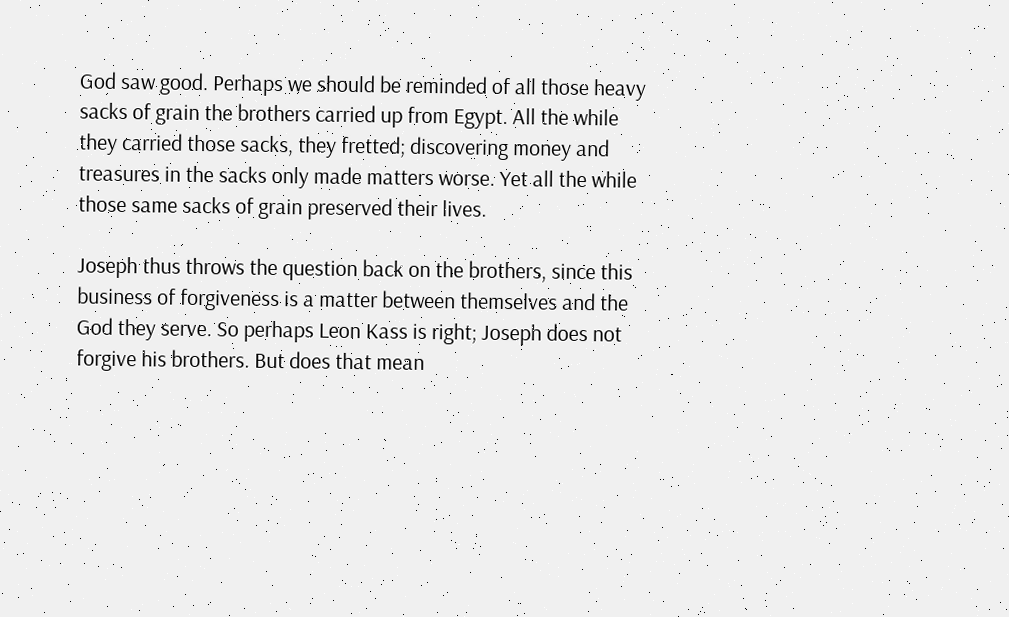God saw good. Perhaps we should be reminded of all those heavy sacks of grain the brothers carried up from Egypt. All the while they carried those sacks, they fretted; discovering money and treasures in the sacks only made matters worse. Yet all the while those same sacks of grain preserved their lives.

Joseph thus throws the question back on the brothers, since this business of forgiveness is a matter between themselves and the God they serve. So perhaps Leon Kass is right; Joseph does not forgive his brothers. But does that mean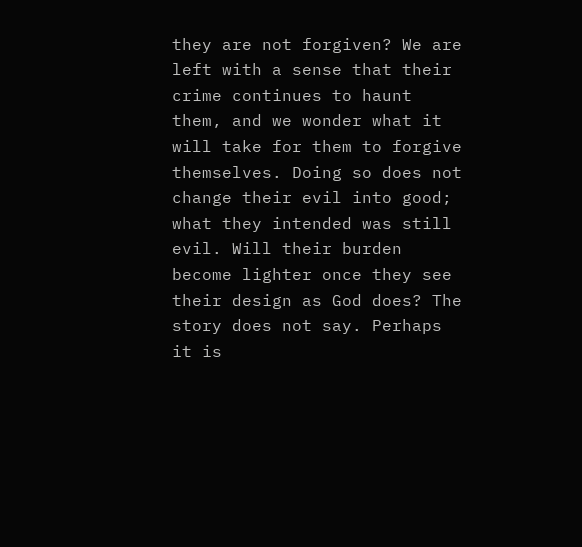they are not forgiven? We are left with a sense that their crime continues to haunt them, and we wonder what it will take for them to forgive themselves. Doing so does not change their evil into good; what they intended was still evil. Will their burden become lighter once they see their design as God does? The story does not say. Perhaps it is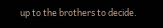up to the brothers to decide.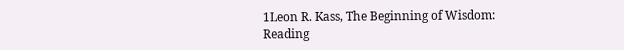1Leon R. Kass, The Beginning of Wisdom: Reading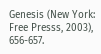Genesis (New York: Free Presss, 2003), 656-657.